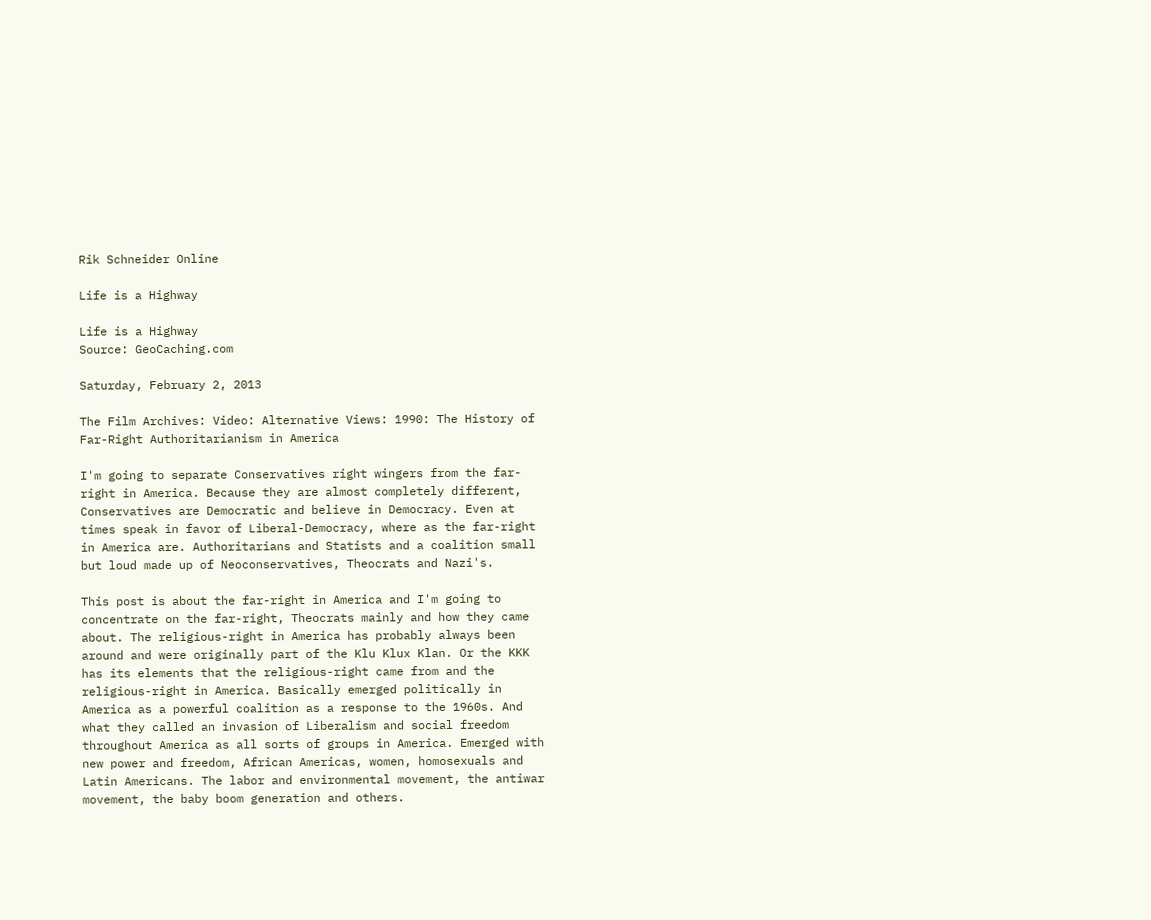Rik Schneider Online

Life is a Highway

Life is a Highway
Source: GeoCaching.com

Saturday, February 2, 2013

The Film Archives: Video: Alternative Views: 1990: The History of Far-Right Authoritarianism in America

I'm going to separate Conservatives right wingers from the far-right in America. Because they are almost completely different, Conservatives are Democratic and believe in Democracy. Even at times speak in favor of Liberal-Democracy, where as the far-right in America are. Authoritarians and Statists and a coalition small but loud made up of Neoconservatives, Theocrats and Nazi's.

This post is about the far-right in America and I'm going to concentrate on the far-right, Theocrats mainly and how they came about. The religious-right in America has probably always been around and were originally part of the Klu Klux Klan. Or the KKK has its elements that the religious-right came from and the religious-right in America. Basically emerged politically in America as a powerful coalition as a response to the 1960s. And what they called an invasion of Liberalism and social freedom throughout America as all sorts of groups in America. Emerged with new power and freedom, African Americas, women, homosexuals and Latin Americans. The labor and environmental movement, the antiwar movement, the baby boom generation and others.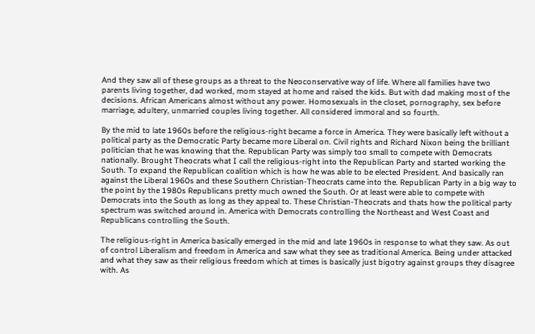And they saw all of these groups as a threat to the Neoconservative way of life. Where all families have two parents living together, dad worked, mom stayed at home and raised the kids. But with dad making most of the decisions. African Americans almost without any power. Homosexuals in the closet, pornography, sex before marriage, adultery, unmarried couples living together. All considered immoral and so fourth.

By the mid to late 1960s before the religious-right became a force in America. They were basically left without a political party as the Democratic Party became more Liberal on. Civil rights and Richard Nixon being the brilliant politician that he was knowing that the. Republican Party was simply too small to compete with Democrats nationally. Brought Theocrats what I call the religious-right into the Republican Party and started working the South. To expand the Republican coalition which is how he was able to be elected President. And basically ran against the Liberal 1960s and these Southern Christian-Theocrats came into the. Republican Party in a big way to the point by the 1980s Republicans pretty much owned the South. Or at least were able to compete with Democrats into the South as long as they appeal to. These Christian-Theocrats and thats how the political party spectrum was switched around in. America with Democrats controlling the Northeast and West Coast and Republicans controlling the South.

The religious-right in America basically emerged in the mid and late 1960s in response to what they saw. As out of control Liberalism and freedom in America and saw what they see as traditional America. Being under attacked and what they saw as their religious freedom which at times is basically just bigotry against groups they disagree with. As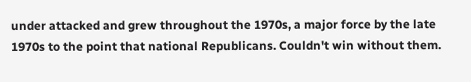under attacked and grew throughout the 1970s, a major force by the late 1970s to the point that national Republicans. Couldn't win without them.